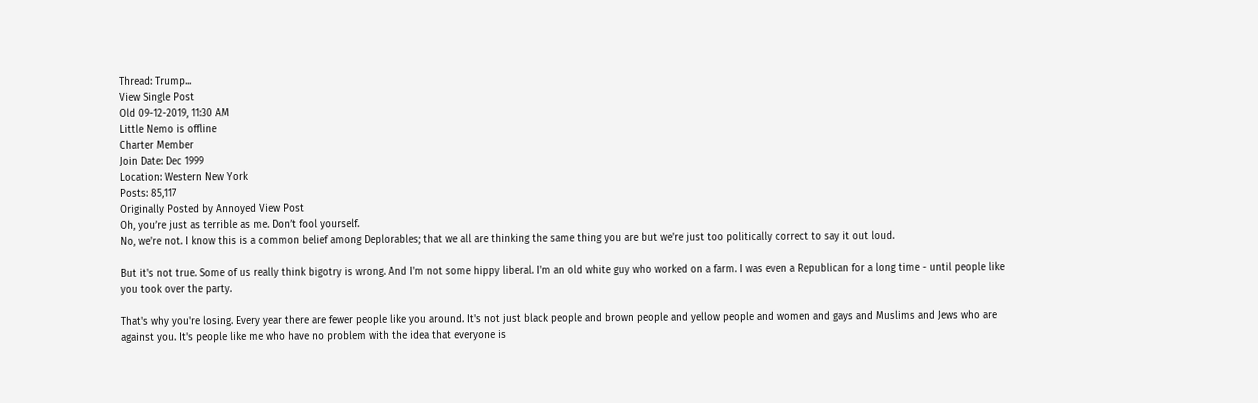Thread: Trump...
View Single Post
Old 09-12-2019, 11:30 AM
Little Nemo is offline
Charter Member
Join Date: Dec 1999
Location: Western New York
Posts: 85,117
Originally Posted by Annoyed View Post
Oh, you’re just as terrible as me. Don’t fool yourself.
No, we're not. I know this is a common belief among Deplorables; that we all are thinking the same thing you are but we're just too politically correct to say it out loud.

But it's not true. Some of us really think bigotry is wrong. And I'm not some hippy liberal. I'm an old white guy who worked on a farm. I was even a Republican for a long time - until people like you took over the party.

That's why you're losing. Every year there are fewer people like you around. It's not just black people and brown people and yellow people and women and gays and Muslims and Jews who are against you. It's people like me who have no problem with the idea that everyone is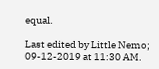equal.

Last edited by Little Nemo; 09-12-2019 at 11:30 AM.